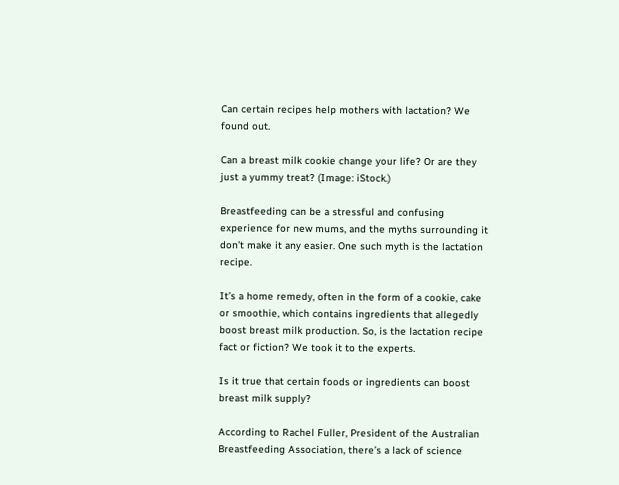Can certain recipes help mothers with lactation? We found out.

Can a breast milk cookie change your life? Or are they just a yummy treat? (Image: iStock.)

Breastfeeding can be a stressful and confusing experience for new mums, and the myths surrounding it don’t make it any easier. One such myth is the lactation recipe.

It’s a home remedy, often in the form of a cookie, cake or smoothie, which contains ingredients that allegedly boost breast milk production. So, is the lactation recipe fact or fiction? We took it to the experts.

Is it true that certain foods or ingredients can boost breast milk supply?

According to Rachel Fuller, President of the Australian Breastfeeding Association, there’s a lack of science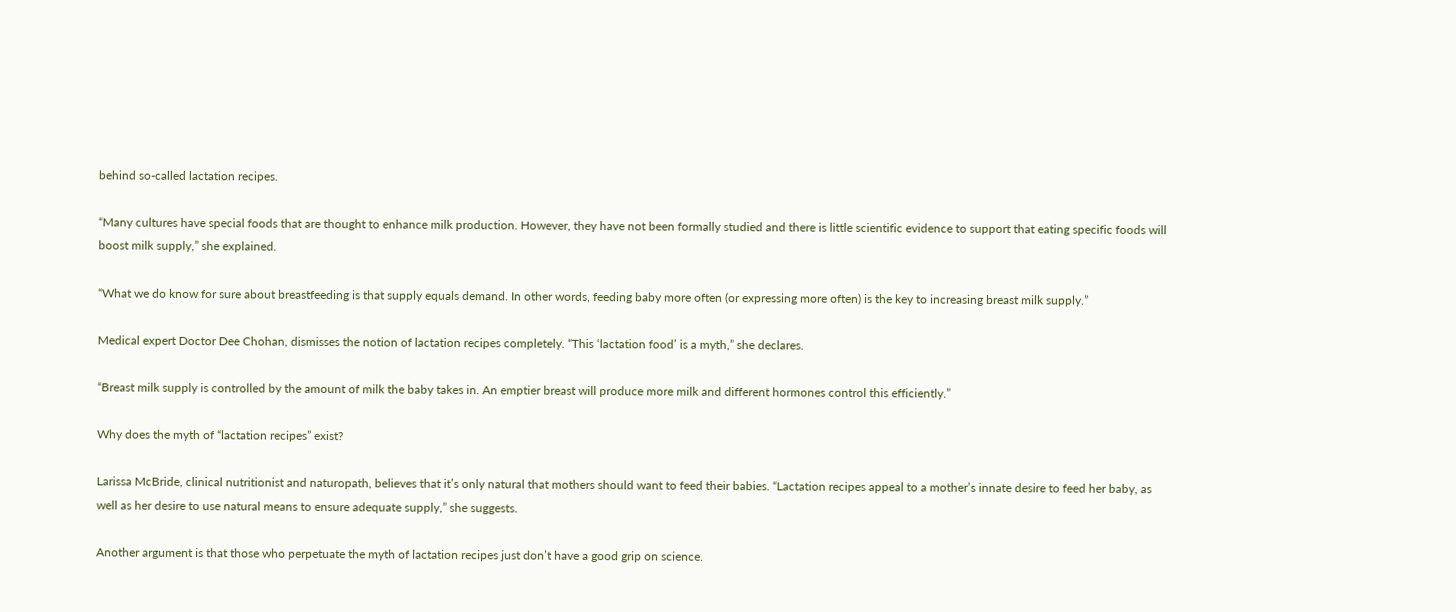behind so-called lactation recipes.

“Many cultures have special foods that are thought to enhance milk production. However, they have not been formally studied and there is little scientific evidence to support that eating specific foods will boost milk supply,” she explained.

“What we do know for sure about breastfeeding is that supply equals demand. In other words, feeding baby more often (or expressing more often) is the key to increasing breast milk supply.”

Medical expert Doctor Dee Chohan, dismisses the notion of lactation recipes completely. “This ‘lactation food’ is a myth,” she declares.

“Breast milk supply is controlled by the amount of milk the baby takes in. An emptier breast will produce more milk and different hormones control this efficiently.”

Why does the myth of “lactation recipes” exist?

Larissa McBride, clinical nutritionist and naturopath, believes that it’s only natural that mothers should want to feed their babies. “Lactation recipes appeal to a mother’s innate desire to feed her baby, as well as her desire to use natural means to ensure adequate supply,” she suggests.

Another argument is that those who perpetuate the myth of lactation recipes just don’t have a good grip on science.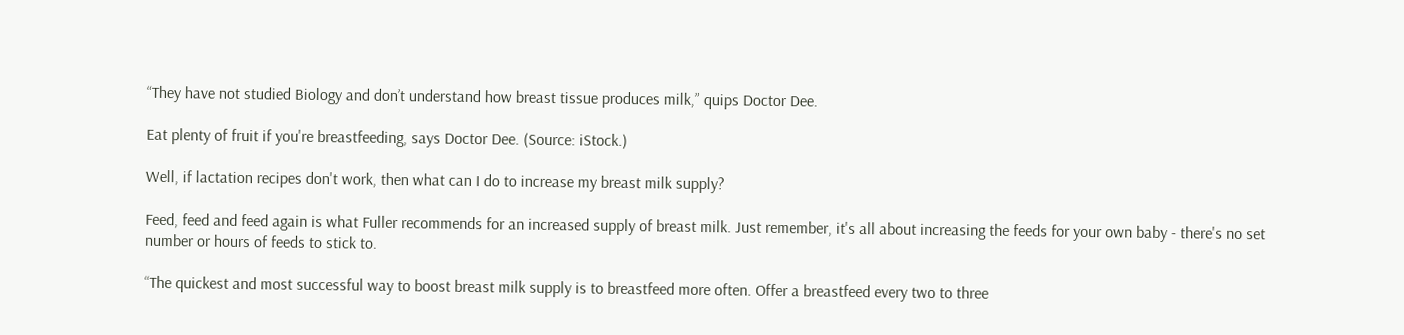“They have not studied Biology and don’t understand how breast tissue produces milk,” quips Doctor Dee.

Eat plenty of fruit if you're breastfeeding, says Doctor Dee. (Source: iStock.)

Well, if lactation recipes don't work, then what can I do to increase my breast milk supply?

Feed, feed and feed again is what Fuller recommends for an increased supply of breast milk. Just remember, it's all about increasing the feeds for your own baby - there's no set number or hours of feeds to stick to.

“The quickest and most successful way to boost breast milk supply is to breastfeed more often. Offer a breastfeed every two to three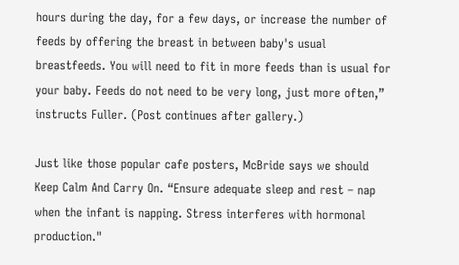hours during the day, for a few days, or increase the number of feeds by offering the breast in between baby's usual breastfeeds. You will need to fit in more feeds than is usual for your baby. Feeds do not need to be very long, just more often,” instructs Fuller. (Post continues after gallery.)

Just like those popular cafe posters, McBride says we should Keep Calm And Carry On. “Ensure adequate sleep and rest – nap when the infant is napping. Stress interferes with hormonal production."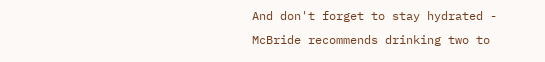And don't forget to stay hydrated - McBride recommends drinking two to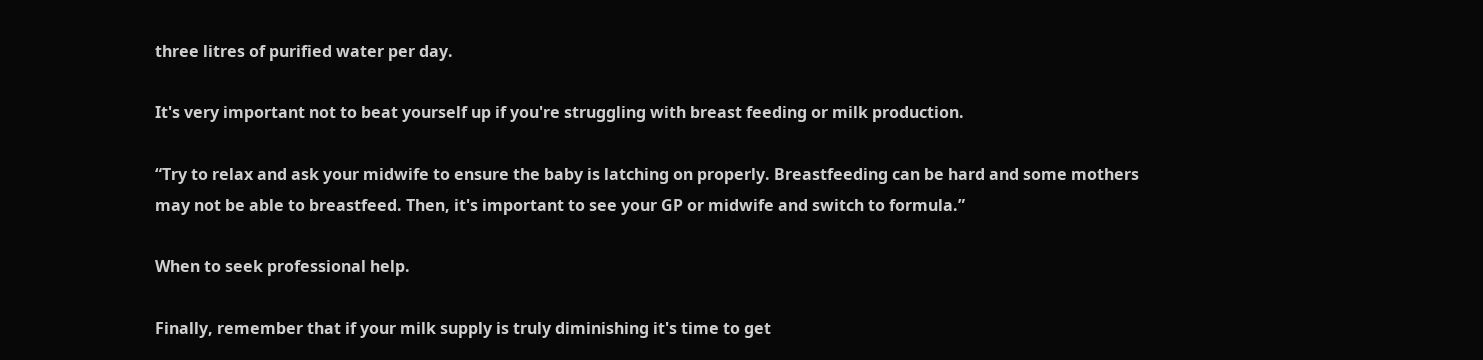three litres of purified water per day.

It's very important not to beat yourself up if you're struggling with breast feeding or milk production.

“Try to relax and ask your midwife to ensure the baby is latching on properly. Breastfeeding can be hard and some mothers may not be able to breastfeed. Then, it's important to see your GP or midwife and switch to formula.”

When to seek professional help.

Finally, remember that if your milk supply is truly diminishing it's time to get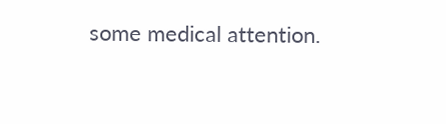some medical attention.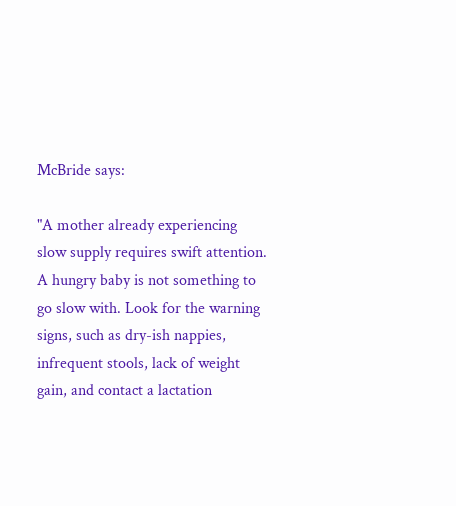McBride says:

"A mother already experiencing slow supply requires swift attention. A hungry baby is not something to go slow with. Look for the warning signs, such as dry-ish nappies, infrequent stools, lack of weight gain, and contact a lactation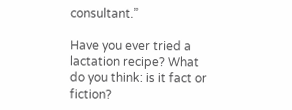consultant.”

Have you ever tried a lactation recipe? What do you think: is it fact or fiction?